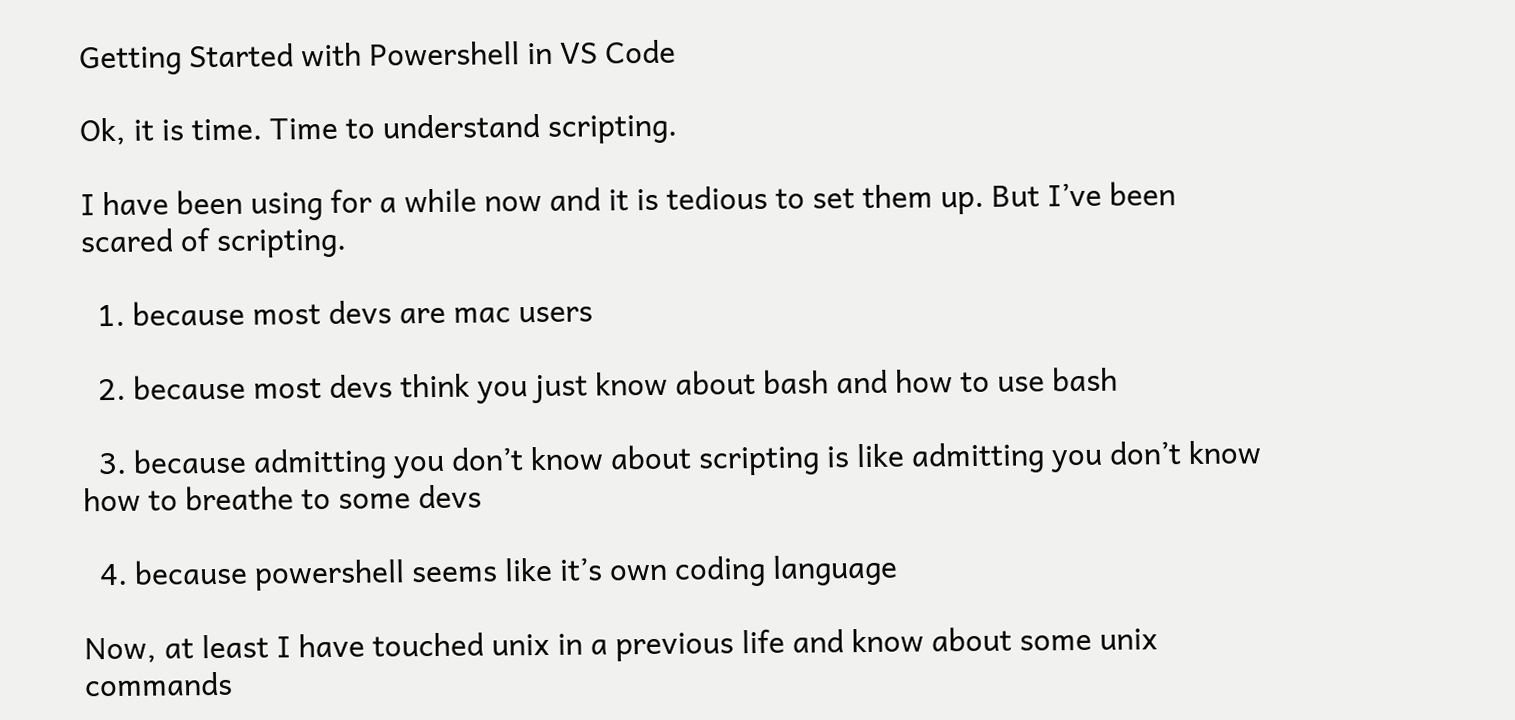Getting Started with Powershell in VS Code

Ok, it is time. Time to understand scripting.

I have been using for a while now and it is tedious to set them up. But I’ve been scared of scripting.

  1. because most devs are mac users

  2. because most devs think you just know about bash and how to use bash

  3. because admitting you don’t know about scripting is like admitting you don’t know how to breathe to some devs

  4. because powershell seems like it’s own coding language

Now, at least I have touched unix in a previous life and know about some unix commands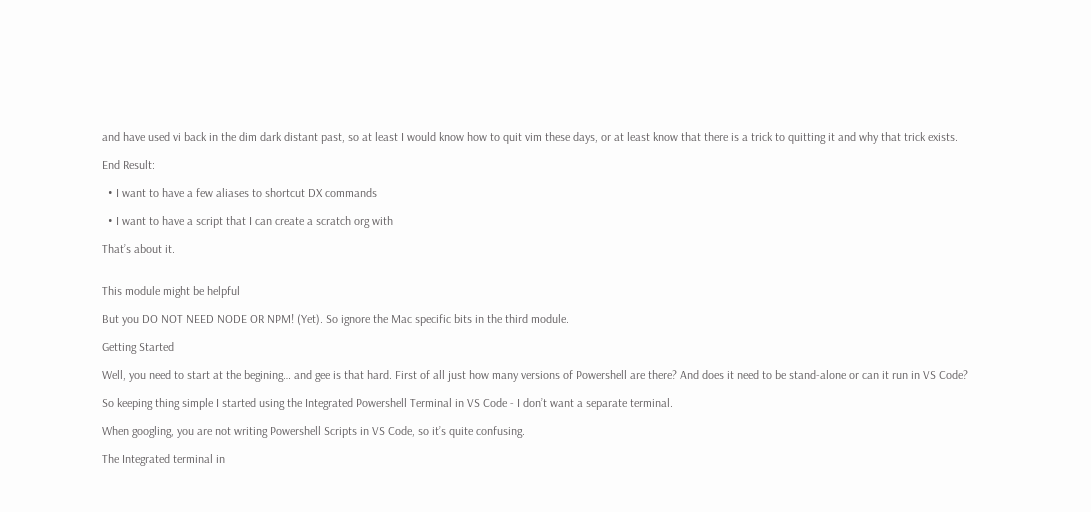and have used vi back in the dim dark distant past, so at least I would know how to quit vim these days, or at least know that there is a trick to quitting it and why that trick exists.

End Result:

  • I want to have a few aliases to shortcut DX commands

  • I want to have a script that I can create a scratch org with

That’s about it.


This module might be helpful

But you DO NOT NEED NODE OR NPM! (Yet). So ignore the Mac specific bits in the third module.

Getting Started

Well, you need to start at the begining… and gee is that hard. First of all just how many versions of Powershell are there? And does it need to be stand-alone or can it run in VS Code?

So keeping thing simple I started using the Integrated Powershell Terminal in VS Code - I don’t want a separate terminal.

When googling, you are not writing Powershell Scripts in VS Code, so it’s quite confusing.

The Integrated terminal in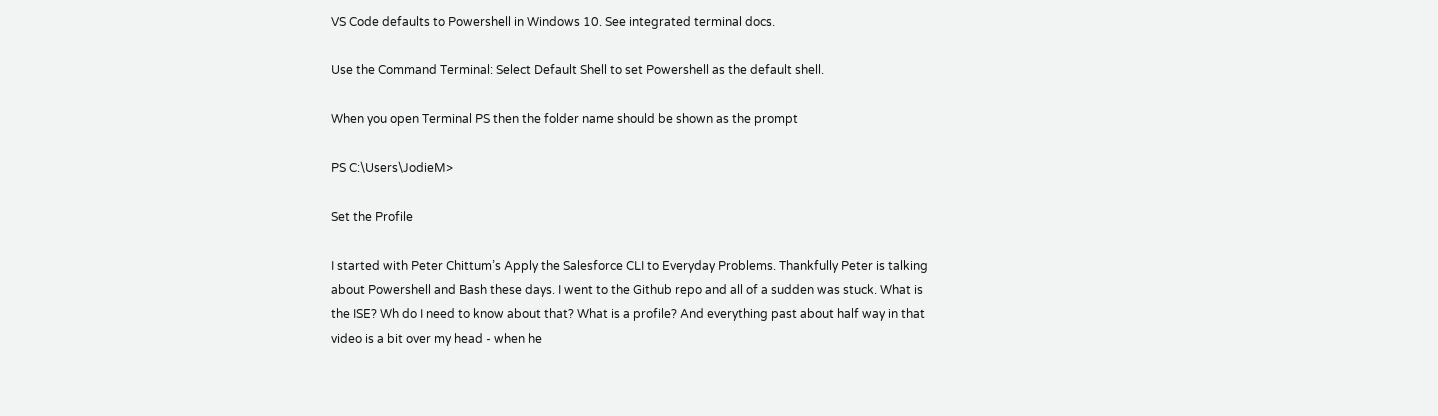VS Code defaults to Powershell in Windows 10. See integrated terminal docs.

Use the Command Terminal: Select Default Shell to set Powershell as the default shell.

When you open Terminal PS then the folder name should be shown as the prompt

PS C:\Users\JodieM>

Set the Profile

I started with Peter Chittum’s Apply the Salesforce CLI to Everyday Problems. Thankfully Peter is talking about Powershell and Bash these days. I went to the Github repo and all of a sudden was stuck. What is the ISE? Wh do I need to know about that? What is a profile? And everything past about half way in that video is a bit over my head - when he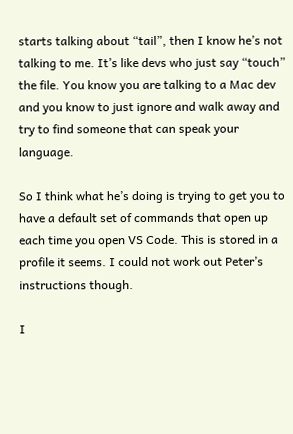starts talking about “tail”, then I know he’s not talking to me. It’s like devs who just say “touch” the file. You know you are talking to a Mac dev and you know to just ignore and walk away and try to find someone that can speak your language.

So I think what he’s doing is trying to get you to have a default set of commands that open up each time you open VS Code. This is stored in a profile it seems. I could not work out Peter’s instructions though.

I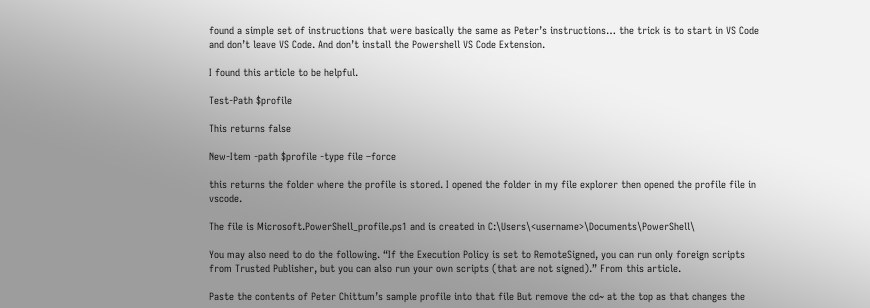found a simple set of instructions that were basically the same as Peter’s instructions… the trick is to start in VS Code and don’t leave VS Code. And don’t install the Powershell VS Code Extension.

I found this article to be helpful.

Test-Path $profile

This returns false

New-Item -path $profile -type file –force

this returns the folder where the profile is stored. I opened the folder in my file explorer then opened the profile file in vscode.

The file is Microsoft.PowerShell_profile.ps1 and is created in C:\Users\<username>\Documents\PowerShell\

You may also need to do the following. “If the Execution Policy is set to RemoteSigned, you can run only foreign scripts from Trusted Publisher, but you can also run your own scripts (that are not signed).” From this article.

Paste the contents of Peter Chittum’s sample profile into that file But remove the cd~ at the top as that changes the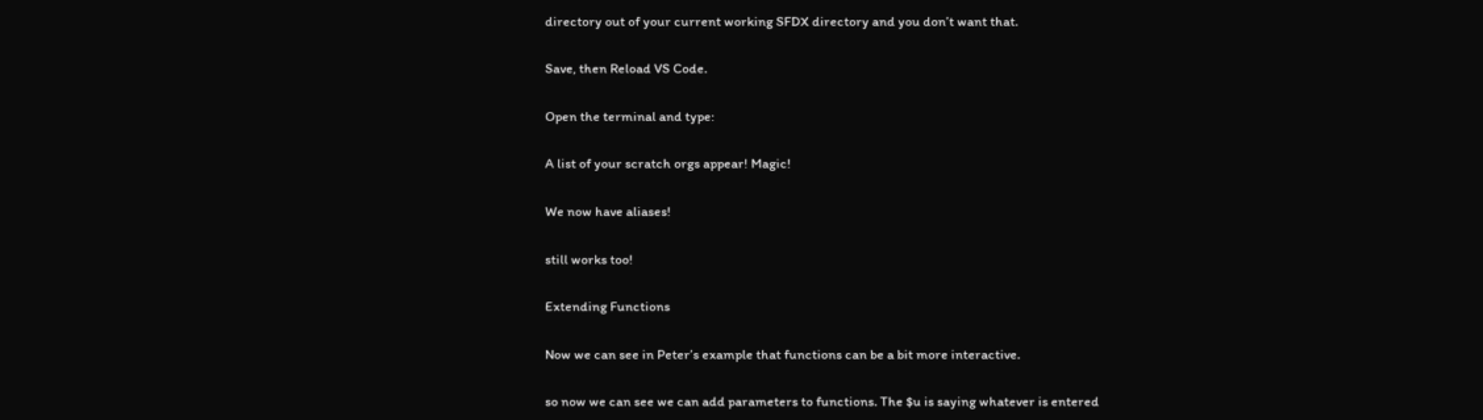directory out of your current working SFDX directory and you don’t want that.

Save, then Reload VS Code.

Open the terminal and type:

A list of your scratch orgs appear! Magic!

We now have aliases!

still works too!

Extending Functions

Now we can see in Peter’s example that functions can be a bit more interactive.

so now we can see we can add parameters to functions. The $u is saying whatever is entered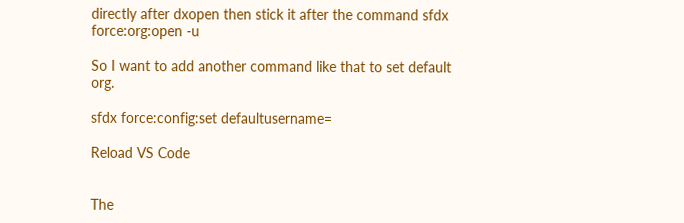directly after dxopen then stick it after the command sfdx force:org:open -u

So I want to add another command like that to set default org.

sfdx force:config:set defaultusername=

Reload VS Code


The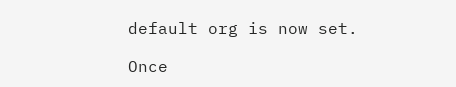default org is now set.

Once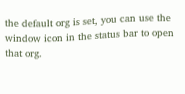the default org is set, you can use the window icon in the status bar to open that org.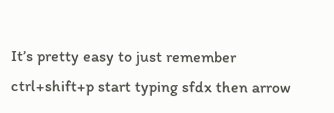It’s pretty easy to just remember ctrl+shift+p start typing sfdx then arrow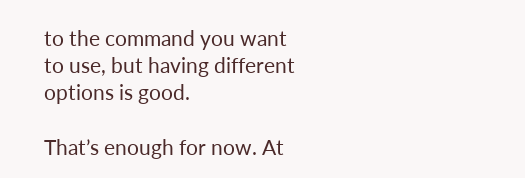to the command you want to use, but having different options is good.

That’s enough for now. At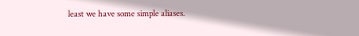least we have some simple aliases.